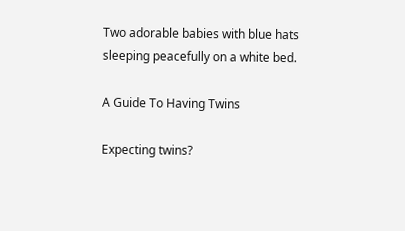Two adorable babies with blue hats sleeping peacefully on a white bed.

A Guide To Having Twins

Expecting twins?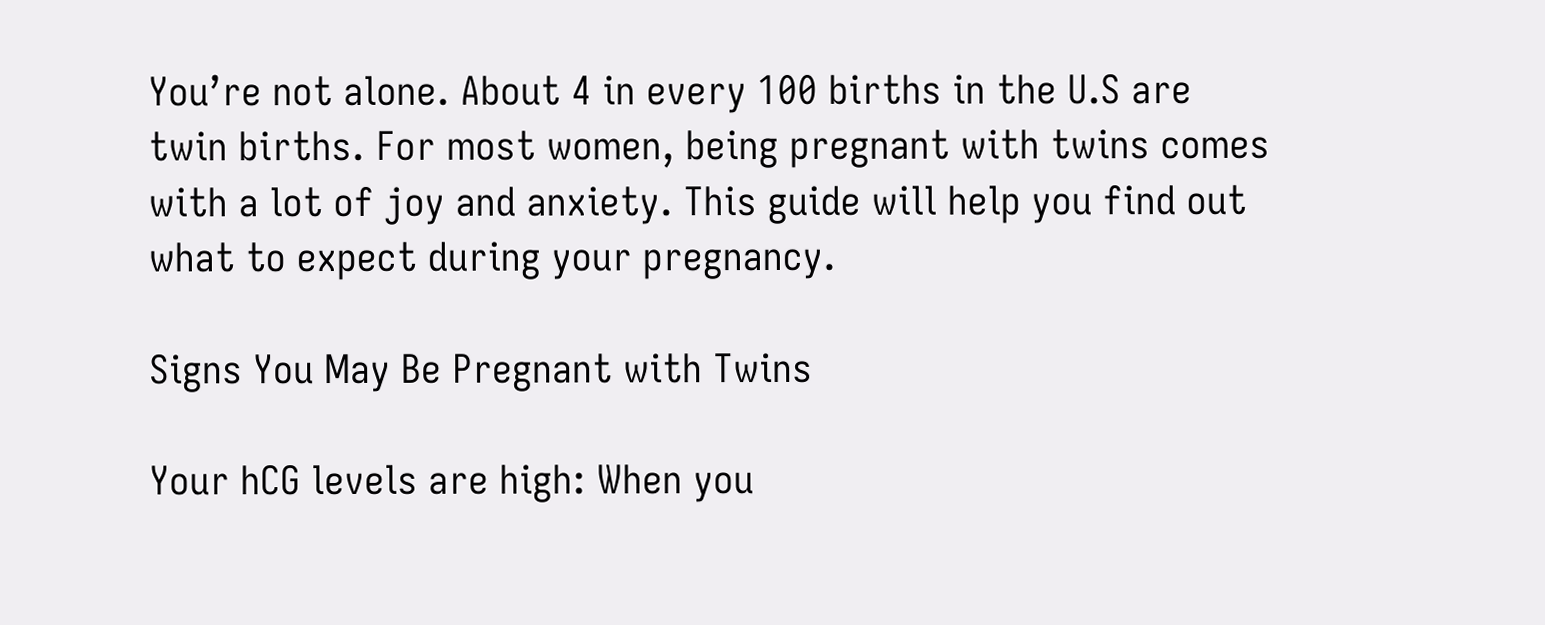You’re not alone. About 4 in every 100 births in the U.S are twin births. For most women, being pregnant with twins comes with a lot of joy and anxiety. This guide will help you find out what to expect during your pregnancy.

Signs You May Be Pregnant with Twins

Your hCG levels are high: When you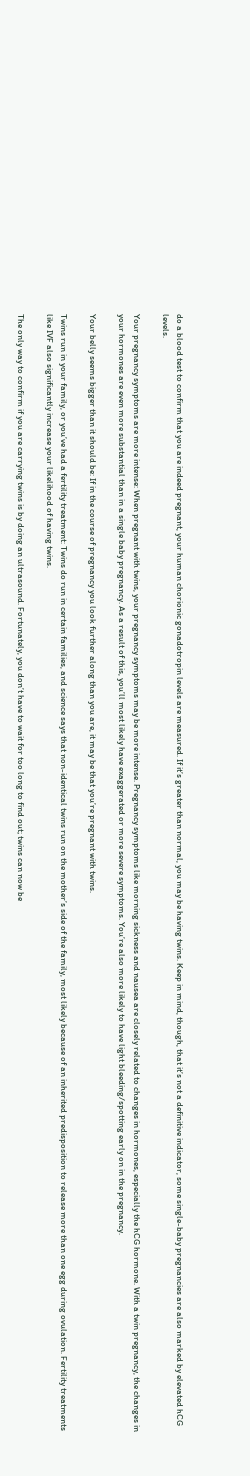do a blood test to confirm that you are indeed pregnant, your human chorionic gonadotropin levels are measured. If it’s greater than normal, you may be having twins. Keep in mind, though, that it’s not a definitive indicator, some single-baby pregnancies are also marked by elevated hCG levels.

Your pregnancy symptoms are more intense: When pregnant with twins, your pregnancy symptoms may be more intense. Pregnancy symptoms like morning sickness and nausea are closely related to changes in hormones, especially the hCG hormone. With a twin pregnancy, the changes in your hormones are even more substantial than in a single baby pregnancy. As a result of this, you’ll most likely have exaggerated or more severe symptoms. You’re also more likely to have light bleeding/spotting early on in the pregnancy.

Your belly seems bigger than it should be: If in the course of pregnancy you look further along than you are, it may be that you’re pregnant with twins.

Twins run in your family, or you’ve had a fertility treatment: Twins do run in certain families, and science says that non-identical twins run on the mother’s side of the family, most likely because of an inherited predisposition to release more than one egg during ovulation. Fertility treatments like IVF also significantly increase your likelihood of having twins.

The only way to confirm if you are carrying twins is by doing an ultrasound. Fortunately, you don’t have to wait for too long to find out; twins can now be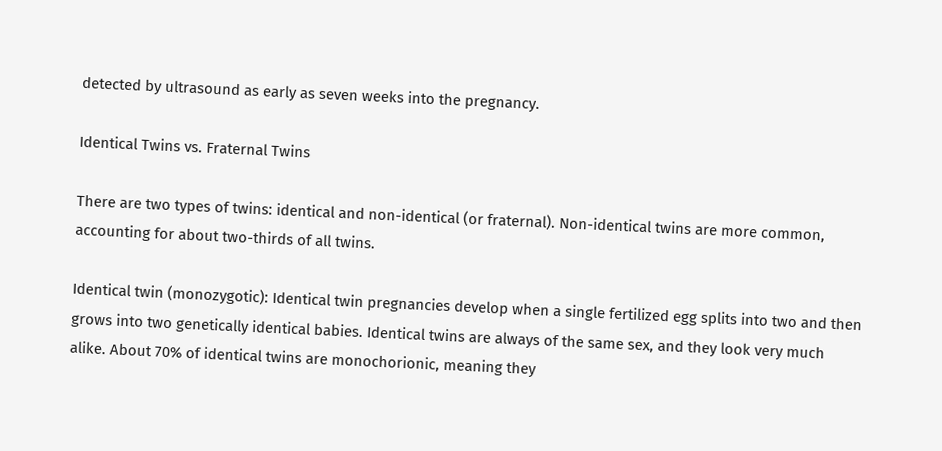detected by ultrasound as early as seven weeks into the pregnancy.

Identical Twins vs. Fraternal Twins

There are two types of twins: identical and non-identical (or fraternal). Non-identical twins are more common, accounting for about two-thirds of all twins.

Identical twin (monozygotic): Identical twin pregnancies develop when a single fertilized egg splits into two and then grows into two genetically identical babies. Identical twins are always of the same sex, and they look very much alike. About 70% of identical twins are monochorionic, meaning they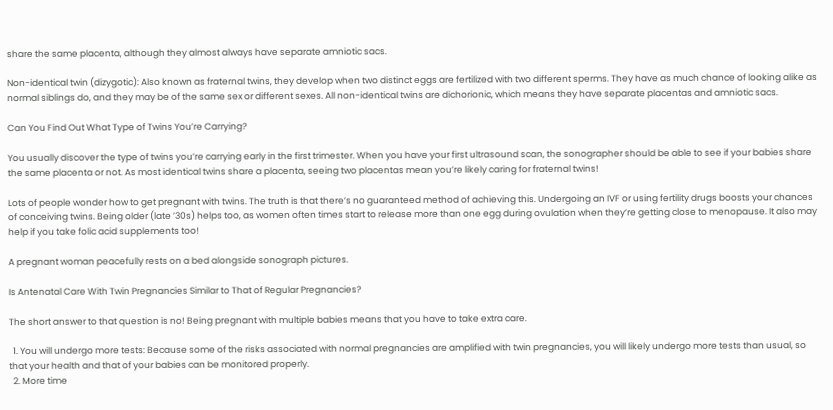share the same placenta, although they almost always have separate amniotic sacs.

Non-identical twin (dizygotic): Also known as fraternal twins, they develop when two distinct eggs are fertilized with two different sperms. They have as much chance of looking alike as normal siblings do, and they may be of the same sex or different sexes. All non-identical twins are dichorionic, which means they have separate placentas and amniotic sacs.

Can You Find Out What Type of Twins You’re Carrying?

You usually discover the type of twins you’re carrying early in the first trimester. When you have your first ultrasound scan, the sonographer should be able to see if your babies share the same placenta or not. As most identical twins share a placenta, seeing two placentas mean you’re likely caring for fraternal twins!

Lots of people wonder how to get pregnant with twins. The truth is that there’s no guaranteed method of achieving this. Undergoing an IVF or using fertility drugs boosts your chances of conceiving twins. Being older (late ’30s) helps too, as women often times start to release more than one egg during ovulation when they’re getting close to menopause. It also may help if you take folic acid supplements too!

A pregnant woman peacefully rests on a bed alongside sonograph pictures.

Is Antenatal Care With Twin Pregnancies Similar to That of Regular Pregnancies?

The short answer to that question is no! Being pregnant with multiple babies means that you have to take extra care.

  1. You will undergo more tests: Because some of the risks associated with normal pregnancies are amplified with twin pregnancies, you will likely undergo more tests than usual, so that your health and that of your babies can be monitored properly.
  2. More time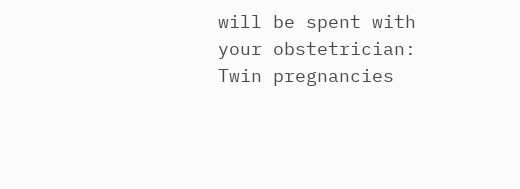will be spent with your obstetrician: Twin pregnancies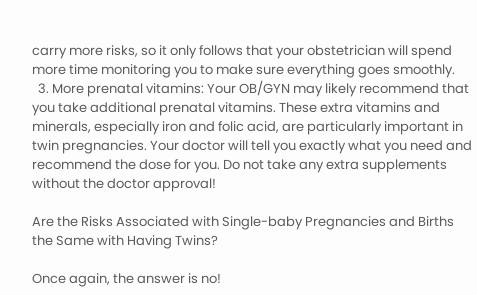carry more risks, so it only follows that your obstetrician will spend more time monitoring you to make sure everything goes smoothly.
  3. More prenatal vitamins: Your OB/GYN may likely recommend that you take additional prenatal vitamins. These extra vitamins and minerals, especially iron and folic acid, are particularly important in twin pregnancies. Your doctor will tell you exactly what you need and recommend the dose for you. Do not take any extra supplements without the doctor approval!

Are the Risks Associated with Single-baby Pregnancies and Births the Same with Having Twins?

Once again, the answer is no!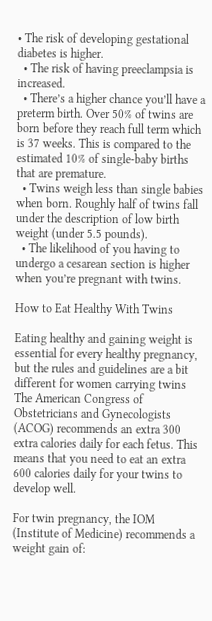• The risk of developing gestational diabetes is higher.
  • The risk of having preeclampsia is increased.
  • There’s a higher chance you’ll have a preterm birth. Over 50% of twins are born before they reach full term which is 37 weeks. This is compared to the estimated 10% of single-baby births that are premature.
  • Twins weigh less than single babies when born. Roughly half of twins fall under the description of low birth weight (under 5.5 pounds).
  • The likelihood of you having to undergo a cesarean section is higher when you’re pregnant with twins.

How to Eat Healthy With Twins

Eating healthy and gaining weight is essential for every healthy pregnancy, but the rules and guidelines are a bit different for women carrying twins  The American Congress of Obstetricians and Gynecologists (ACOG) recommends an extra 300 extra calories daily for each fetus. This means that you need to eat an extra 600 calories daily for your twins to develop well.

For twin pregnancy, the IOM (Institute of Medicine) recommends a weight gain of: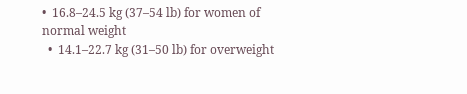•  16.8–24.5 kg (37–54 lb) for women of normal weight
  •  14.1–22.7 kg (31–50 lb) for overweight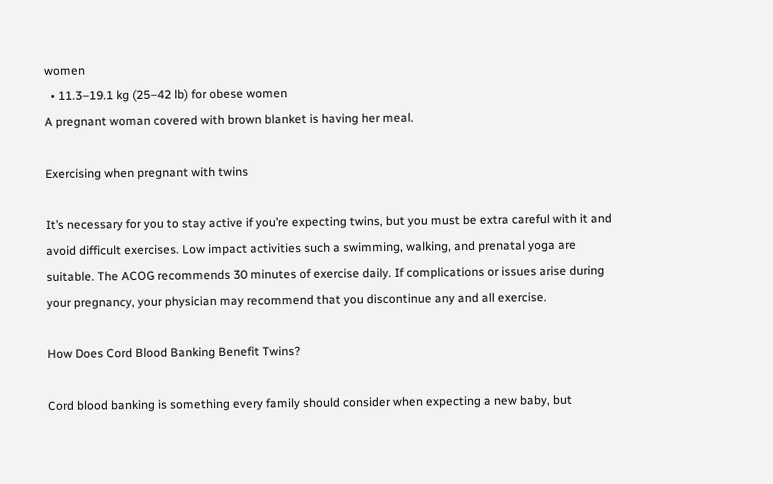women
  • 11.3–19.1 kg (25–42 lb) for obese women
A pregnant woman covered with brown blanket is having her meal.

Exercising when pregnant with twins

It’s necessary for you to stay active if you’re expecting twins, but you must be extra careful with it and avoid difficult exercises. Low impact activities such a swimming, walking, and prenatal yoga are suitable. The ACOG recommends 30 minutes of exercise daily. If complications or issues arise during your pregnancy, your physician may recommend that you discontinue any and all exercise.

How Does Cord Blood Banking Benefit Twins?

Cord blood banking is something every family should consider when expecting a new baby, but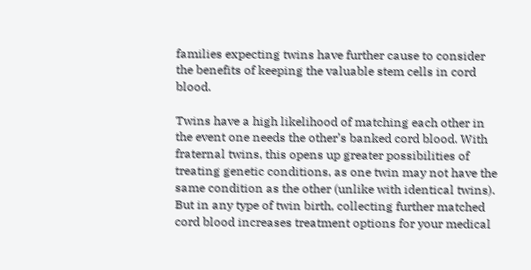families expecting twins have further cause to consider the benefits of keeping the valuable stem cells in cord blood.

Twins have a high likelihood of matching each other in the event one needs the other’s banked cord blood. With fraternal twins, this opens up greater possibilities of treating genetic conditions, as one twin may not have the same condition as the other (unlike with identical twins). But in any type of twin birth, collecting further matched cord blood increases treatment options for your medical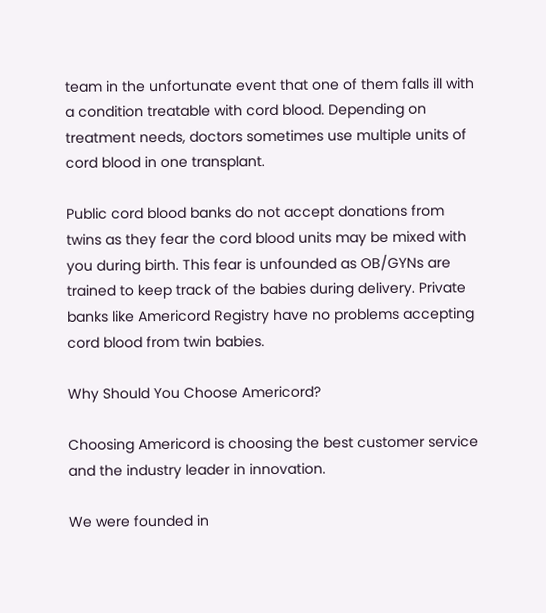team in the unfortunate event that one of them falls ill with a condition treatable with cord blood. Depending on treatment needs, doctors sometimes use multiple units of cord blood in one transplant.

Public cord blood banks do not accept donations from twins as they fear the cord blood units may be mixed with you during birth. This fear is unfounded as OB/GYNs are trained to keep track of the babies during delivery. Private banks like Americord Registry have no problems accepting cord blood from twin babies.

Why Should You Choose Americord?

Choosing Americord is choosing the best customer service and the industry leader in innovation.

We were founded in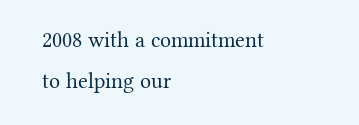2008 with a commitment to helping our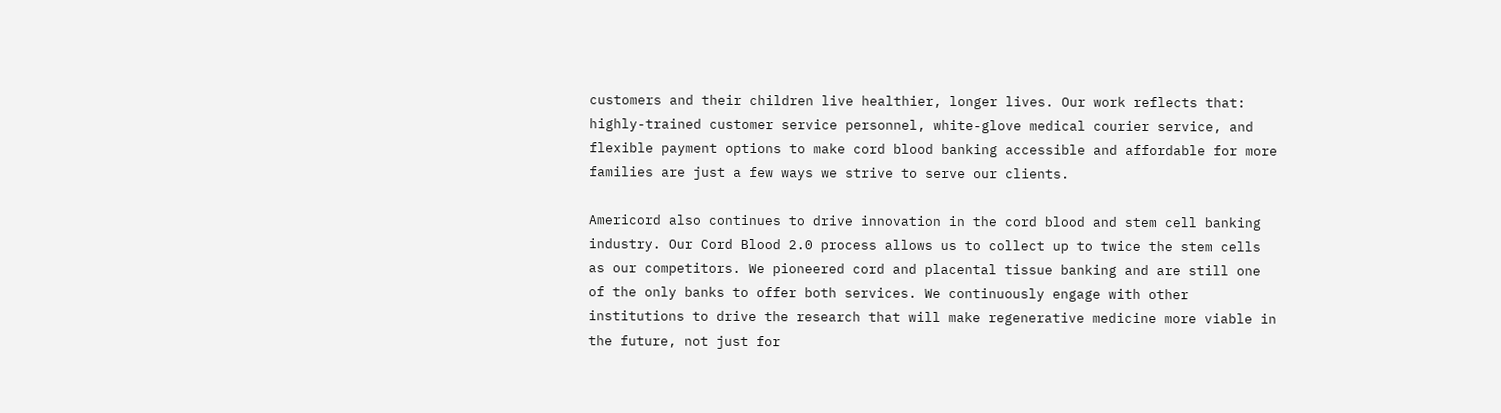customers and their children live healthier, longer lives. Our work reflects that: highly-trained customer service personnel, white-glove medical courier service, and flexible payment options to make cord blood banking accessible and affordable for more families are just a few ways we strive to serve our clients.

Americord also continues to drive innovation in the cord blood and stem cell banking industry. Our Cord Blood 2.0 process allows us to collect up to twice the stem cells as our competitors. We pioneered cord and placental tissue banking and are still one of the only banks to offer both services. We continuously engage with other institutions to drive the research that will make regenerative medicine more viable in the future, not just for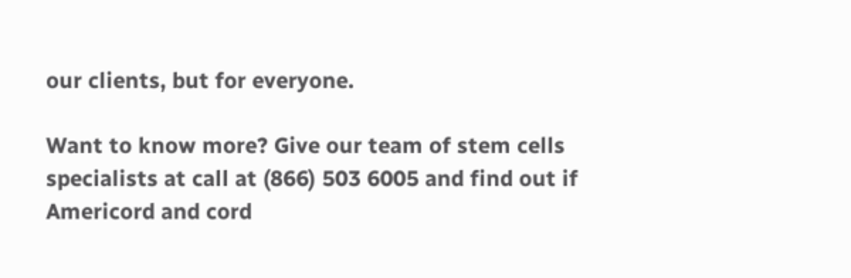our clients, but for everyone.

Want to know more? Give our team of stem cells specialists at call at (866) 503 6005 and find out if Americord and cord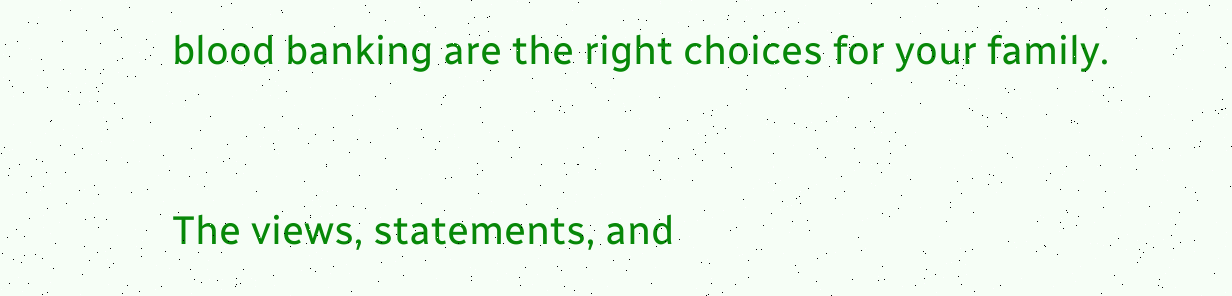blood banking are the right choices for your family.


The views, statements, and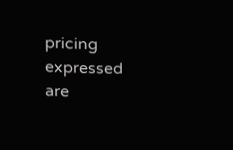pricing expressed are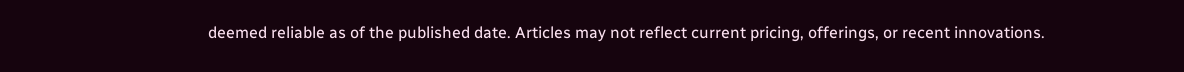deemed reliable as of the published date. Articles may not reflect current pricing, offerings, or recent innovations.